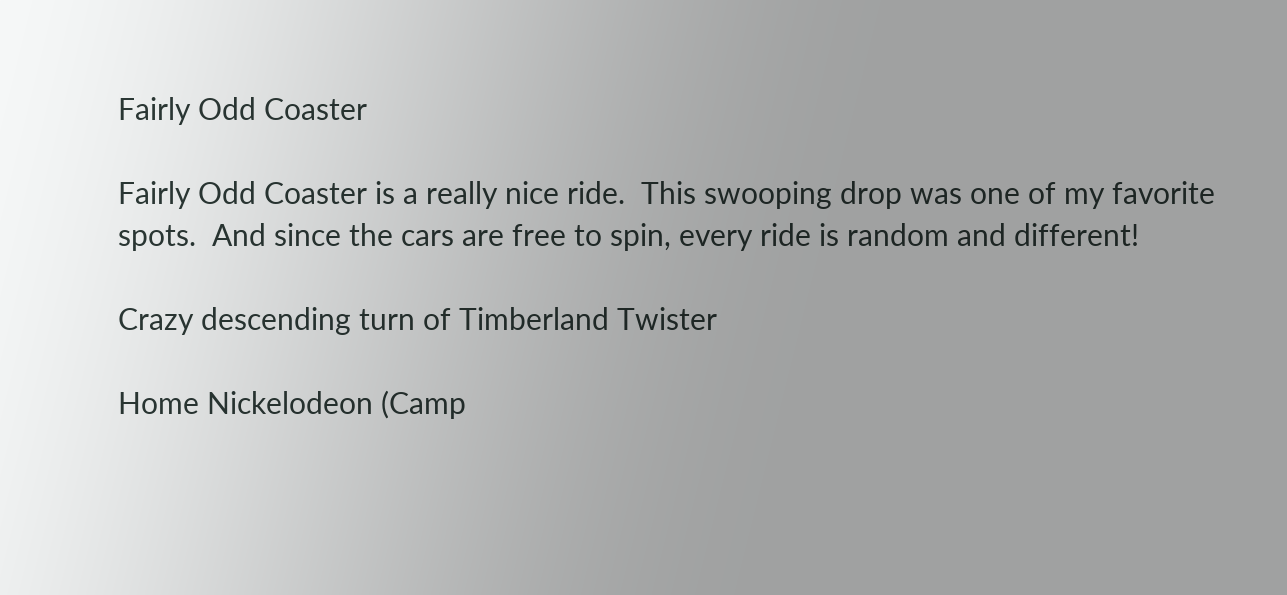Fairly Odd Coaster

Fairly Odd Coaster is a really nice ride.  This swooping drop was one of my favorite spots.  And since the cars are free to spin, every ride is random and different!

Crazy descending turn of Timberland Twister

Home Nickelodeon (Camp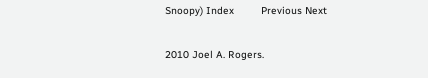Snoopy) Index         Previous Next

2010 Joel A. Rogers.